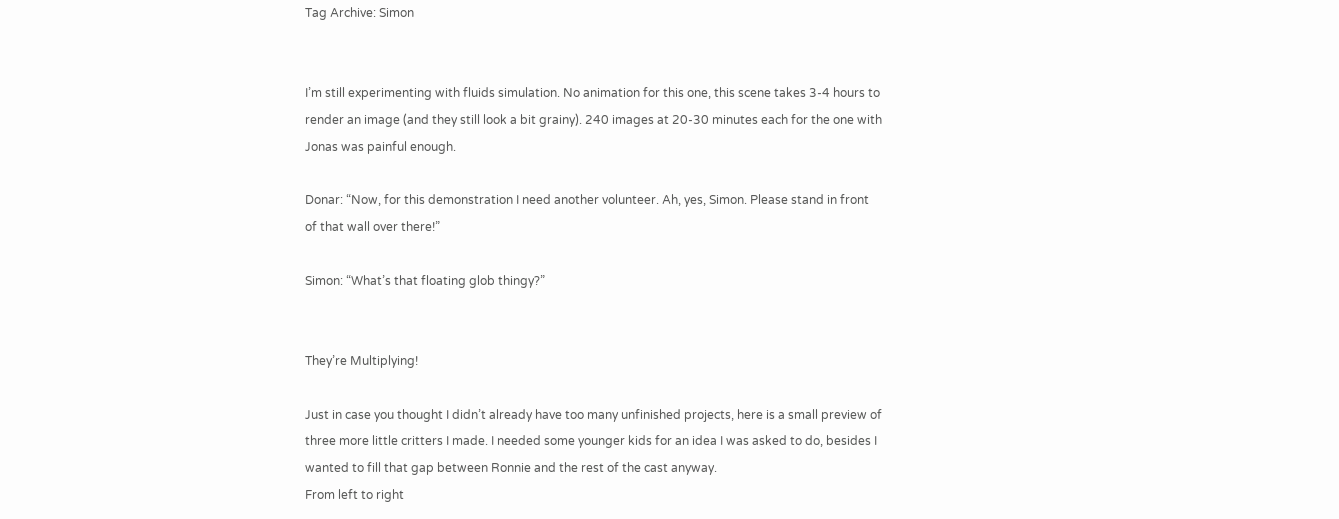Tag Archive: Simon


I’m still experimenting with fluids simulation. No animation for this one, this scene takes 3-4 hours to render an image (and they still look a bit grainy). 240 images at 20-30 minutes each for the one with Jonas was painful enough.

Donar: “Now, for this demonstration I need another volunteer. Ah, yes, Simon. Please stand in front of that wall over there!”

Simon: “What’s that floating glob thingy?”


They’re Multiplying!

Just in case you thought I didn’t already have too many unfinished projects, here is a small preview of three more little critters I made. I needed some younger kids for an idea I was asked to do, besides I wanted to fill that gap between Ronnie and the rest of the cast anyway.
From left to right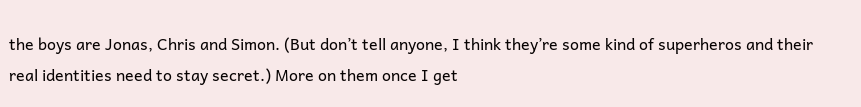the boys are Jonas, Chris and Simon. (But don’t tell anyone, I think they’re some kind of superheros and their real identities need to stay secret.) More on them once I get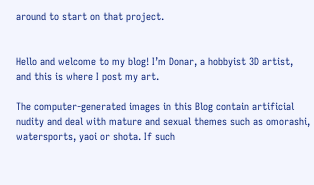around to start on that project.


Hello and welcome to my blog! I’m Donar, a hobbyist 3D artist, and this is where I post my art.

The computer-generated images in this Blog contain artificial nudity and deal with mature and sexual themes such as omorashi, watersports, yaoi or shota. If such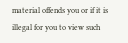material offends you or if it is illegal for you to view such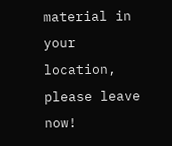material in your location, please leave now!